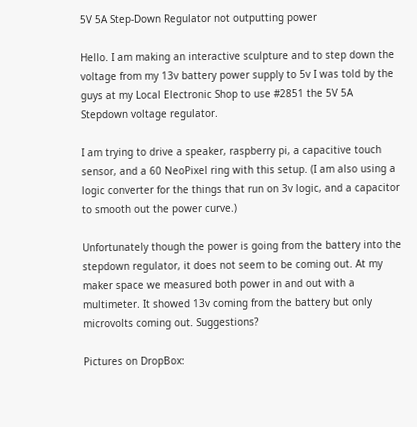5V 5A Step-Down Regulator not outputting power

Hello. I am making an interactive sculpture and to step down the voltage from my 13v battery power supply to 5v I was told by the guys at my Local Electronic Shop to use #2851 the 5V 5A Stepdown voltage regulator.

I am trying to drive a speaker, raspberry pi, a capacitive touch sensor, and a 60 NeoPixel ring with this setup. (I am also using a logic converter for the things that run on 3v logic, and a capacitor to smooth out the power curve.)

Unfortunately though the power is going from the battery into the stepdown regulator, it does not seem to be coming out. At my maker space we measured both power in and out with a multimeter. It showed 13v coming from the battery but only microvolts coming out. Suggestions?

Pictures on DropBox: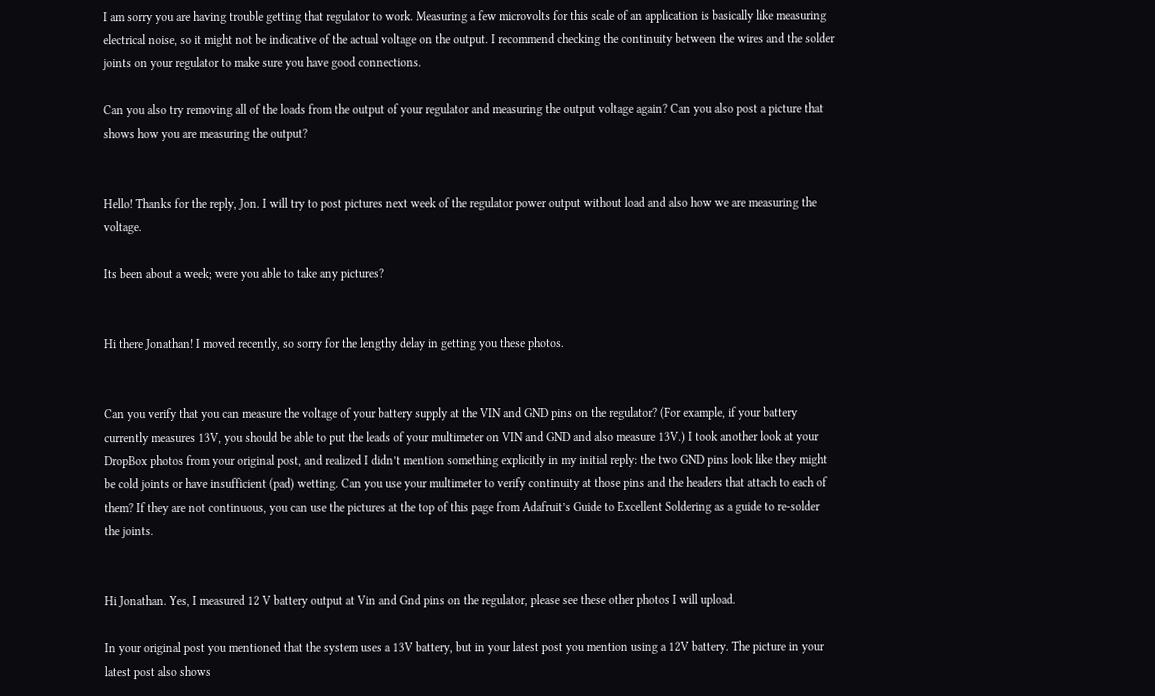I am sorry you are having trouble getting that regulator to work. Measuring a few microvolts for this scale of an application is basically like measuring electrical noise, so it might not be indicative of the actual voltage on the output. I recommend checking the continuity between the wires and the solder joints on your regulator to make sure you have good connections.

Can you also try removing all of the loads from the output of your regulator and measuring the output voltage again? Can you also post a picture that shows how you are measuring the output?


Hello! Thanks for the reply, Jon. I will try to post pictures next week of the regulator power output without load and also how we are measuring the voltage.

Its been about a week; were you able to take any pictures?


Hi there Jonathan! I moved recently, so sorry for the lengthy delay in getting you these photos.


Can you verify that you can measure the voltage of your battery supply at the VIN and GND pins on the regulator? (For example, if your battery currently measures 13V, you should be able to put the leads of your multimeter on VIN and GND and also measure 13V.) I took another look at your DropBox photos from your original post, and realized I didn’t mention something explicitly in my initial reply: the two GND pins look like they might be cold joints or have insufficient (pad) wetting. Can you use your multimeter to verify continuity at those pins and the headers that attach to each of them? If they are not continuous, you can use the pictures at the top of this page from Adafruit’s Guide to Excellent Soldering as a guide to re-solder the joints.


Hi Jonathan. Yes, I measured 12 V battery output at Vin and Gnd pins on the regulator, please see these other photos I will upload.

In your original post you mentioned that the system uses a 13V battery, but in your latest post you mention using a 12V battery. The picture in your latest post also shows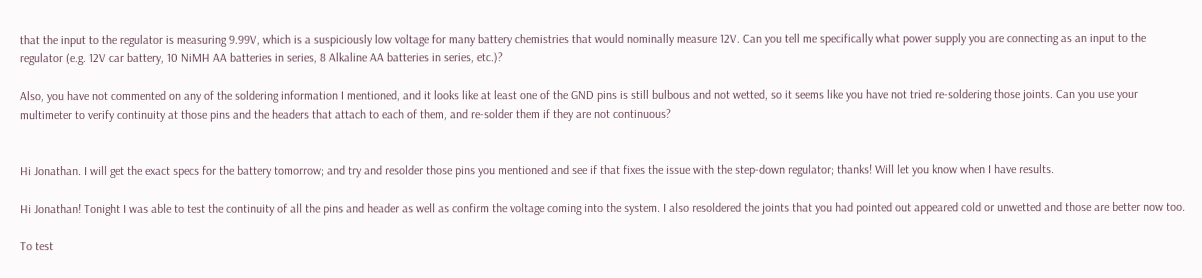that the input to the regulator is measuring 9.99V, which is a suspiciously low voltage for many battery chemistries that would nominally measure 12V. Can you tell me specifically what power supply you are connecting as an input to the regulator (e.g. 12V car battery, 10 NiMH AA batteries in series, 8 Alkaline AA batteries in series, etc.)?

Also, you have not commented on any of the soldering information I mentioned, and it looks like at least one of the GND pins is still bulbous and not wetted, so it seems like you have not tried re-soldering those joints. Can you use your multimeter to verify continuity at those pins and the headers that attach to each of them, and re-solder them if they are not continuous?


Hi Jonathan. I will get the exact specs for the battery tomorrow; and try and resolder those pins you mentioned and see if that fixes the issue with the step-down regulator; thanks! Will let you know when I have results.

Hi Jonathan! Tonight I was able to test the continuity of all the pins and header as well as confirm the voltage coming into the system. I also resoldered the joints that you had pointed out appeared cold or unwetted and those are better now too.

To test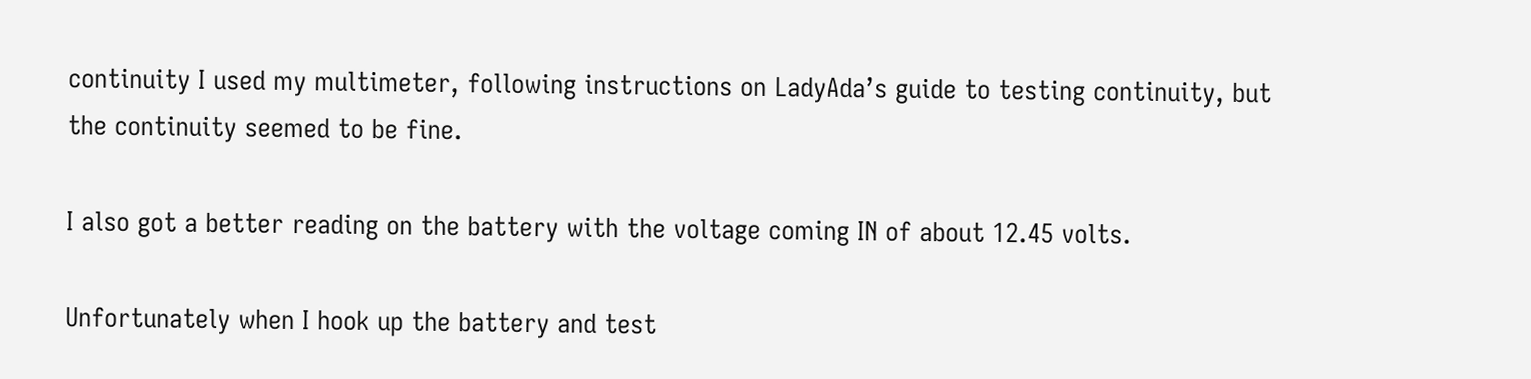continuity I used my multimeter, following instructions on LadyAda’s guide to testing continuity, but the continuity seemed to be fine.

I also got a better reading on the battery with the voltage coming IN of about 12.45 volts.

Unfortunately when I hook up the battery and test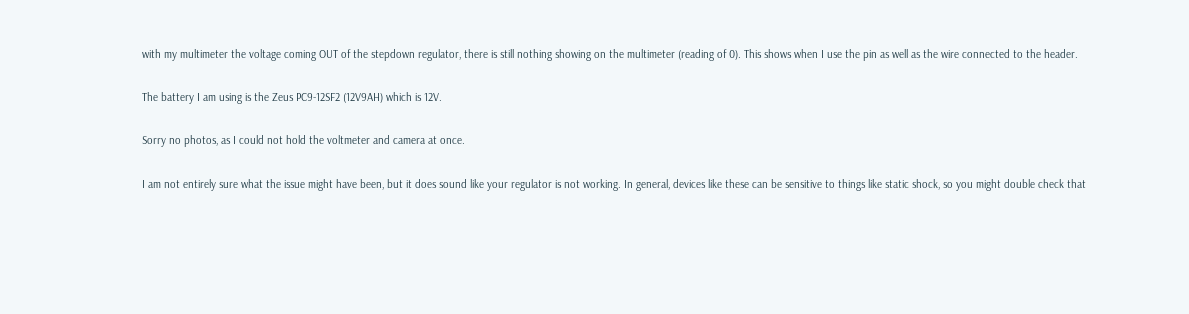with my multimeter the voltage coming OUT of the stepdown regulator, there is still nothing showing on the multimeter (reading of 0). This shows when I use the pin as well as the wire connected to the header.

The battery I am using is the Zeus PC9-12SF2 (12V9AH) which is 12V.

Sorry no photos, as I could not hold the voltmeter and camera at once.

I am not entirely sure what the issue might have been, but it does sound like your regulator is not working. In general, devices like these can be sensitive to things like static shock, so you might double check that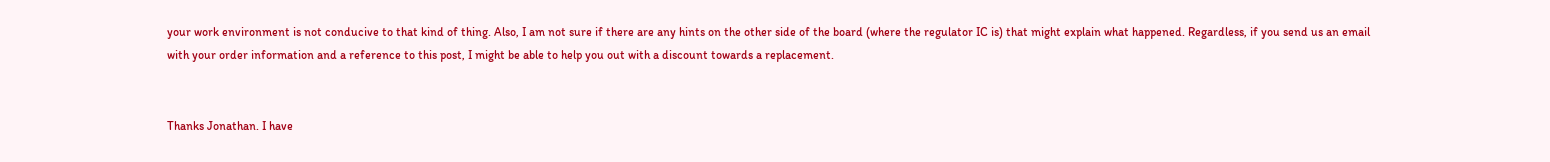your work environment is not conducive to that kind of thing. Also, I am not sure if there are any hints on the other side of the board (where the regulator IC is) that might explain what happened. Regardless, if you send us an email with your order information and a reference to this post, I might be able to help you out with a discount towards a replacement.


Thanks Jonathan. I have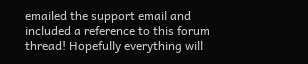emailed the support email and included a reference to this forum thread! Hopefully everything will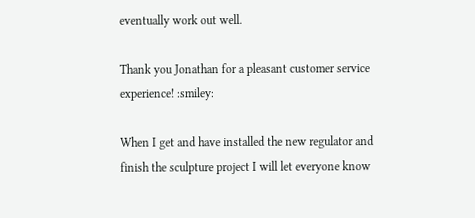eventually work out well.

Thank you Jonathan for a pleasant customer service experience! :smiley:

When I get and have installed the new regulator and finish the sculpture project I will let everyone know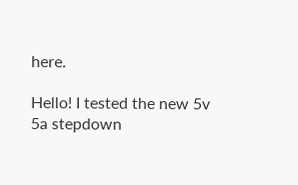here.

Hello! I tested the new 5v 5a stepdown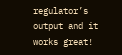regulator’s output and it works great!